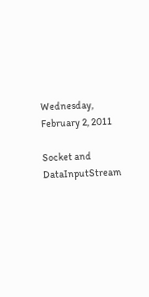Wednesday, February 2, 2011

Socket and DataInputStream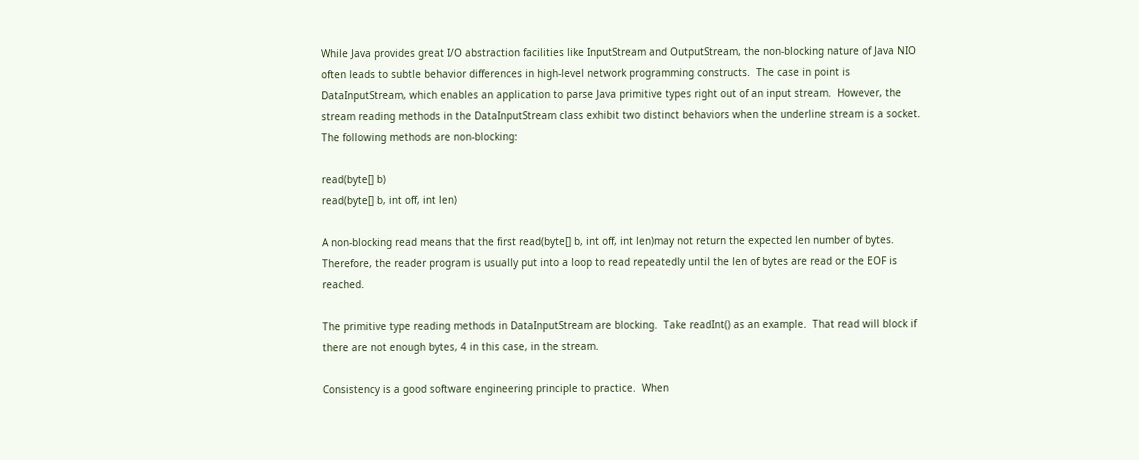While Java provides great I/O abstraction facilities like InputStream and OutputStream, the non-blocking nature of Java NIO often leads to subtle behavior differences in high-level network programming constructs.  The case in point is DataInputStream, which enables an application to parse Java primitive types right out of an input stream.  However, the stream reading methods in the DataInputStream class exhibit two distinct behaviors when the underline stream is a socket.  The following methods are non-blocking:

read(byte[] b)
read(byte[] b, int off, int len)

A non-blocking read means that the first read(byte[] b, int off, int len)may not return the expected len number of bytes.  Therefore, the reader program is usually put into a loop to read repeatedly until the len of bytes are read or the EOF is reached.

The primitive type reading methods in DataInputStream are blocking.  Take readInt() as an example.  That read will block if there are not enough bytes, 4 in this case, in the stream.

Consistency is a good software engineering principle to practice.  When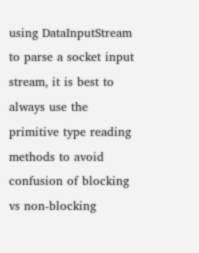using DataInputStream to parse a socket input stream, it is best to always use the primitive type reading methods to avoid confusion of blocking vs non-blocking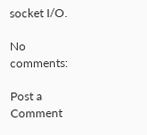socket I/O.

No comments:

Post a Comment